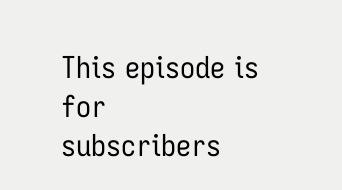This episode is for subscribers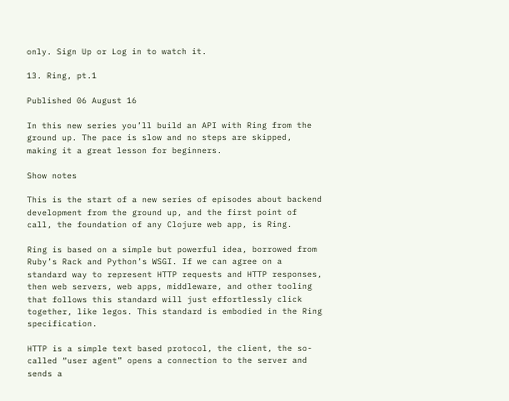only. Sign Up or Log in to watch it.

13. Ring, pt.1

Published 06 August 16

In this new series you’ll build an API with Ring from the ground up. The pace is slow and no steps are skipped, making it a great lesson for beginners.

Show notes

This is the start of a new series of episodes about backend development from the ground up, and the first point of call, the foundation of any Clojure web app, is Ring.

Ring is based on a simple but powerful idea, borrowed from Ruby’s Rack and Python’s WSGI. If we can agree on a standard way to represent HTTP requests and HTTP responses, then web servers, web apps, middleware, and other tooling that follows this standard will just effortlessly click together, like legos. This standard is embodied in the Ring specification.

HTTP is a simple text based protocol, the client, the so-called “user agent” opens a connection to the server and sends a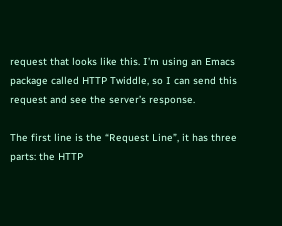request that looks like this. I’m using an Emacs package called HTTP Twiddle, so I can send this request and see the server’s response.

The first line is the “Request Line”, it has three parts: the HTTP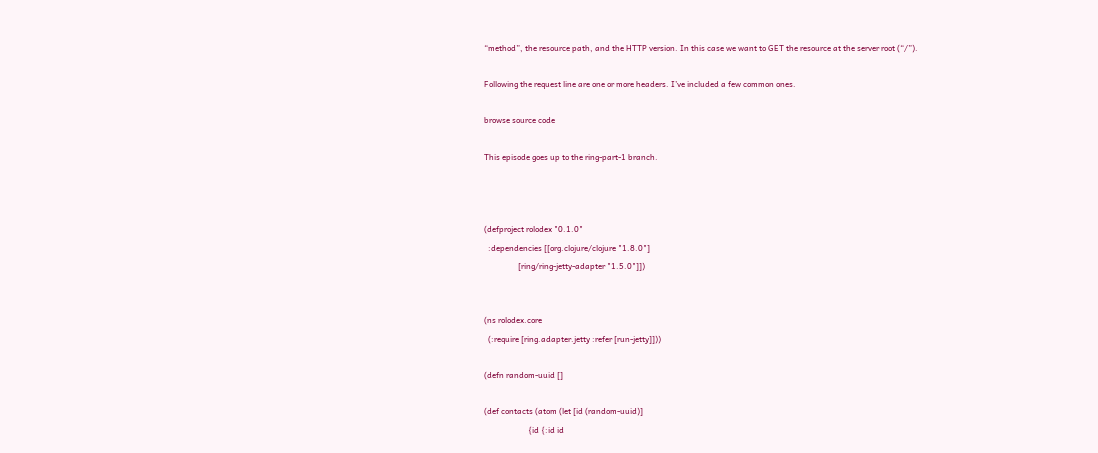“method”, the resource path, and the HTTP version. In this case we want to GET the resource at the server root (“/”).

Following the request line are one or more headers. I’ve included a few common ones.

browse source code

This episode goes up to the ring-part-1 branch.



(defproject rolodex "0.1.0"
  :dependencies [[org.clojure/clojure "1.8.0"]
                 [ring/ring-jetty-adapter "1.5.0"]])


(ns rolodex.core
  (:require [ring.adapter.jetty :refer [run-jetty]]))

(defn random-uuid []

(def contacts (atom (let [id (random-uuid)]
                      {id {:id id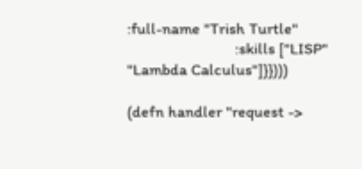:full-name "Trish Turtle"
                           :skills ["LISP" "Lambda Calculus"]}})))

(defn handler "request ->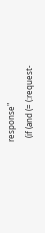response"
  (if (and (= (:request-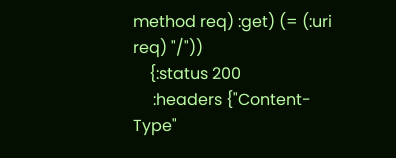method req) :get) (= (:uri req) "/"))
    {:status 200
     :headers {"Content-Type"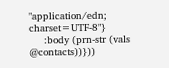"application/edn; charset=UTF-8"}
     :body (prn-str (vals @contacts))}))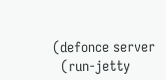(defonce server
  (run-jetty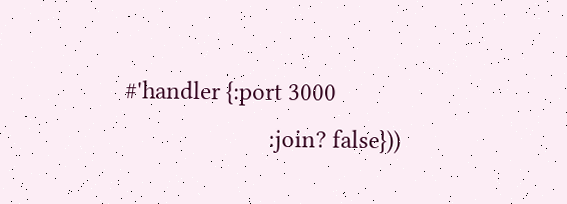#'handler {:port 3000
                        :join? false}))